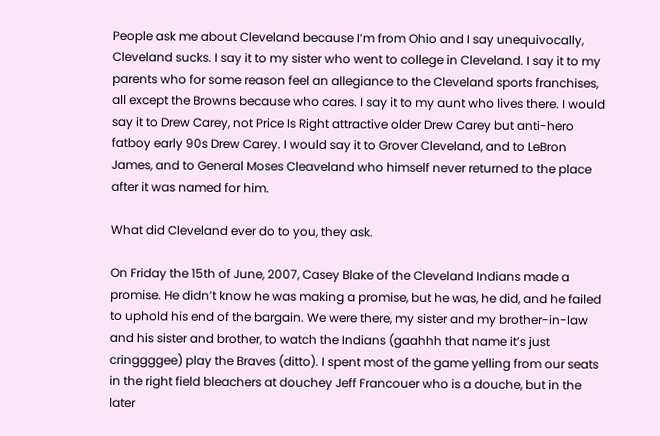People ask me about Cleveland because I’m from Ohio and I say unequivocally, Cleveland sucks. I say it to my sister who went to college in Cleveland. I say it to my parents who for some reason feel an allegiance to the Cleveland sports franchises, all except the Browns because who cares. I say it to my aunt who lives there. I would say it to Drew Carey, not Price Is Right attractive older Drew Carey but anti-hero fatboy early 90s Drew Carey. I would say it to Grover Cleveland, and to LeBron James, and to General Moses Cleaveland who himself never returned to the place after it was named for him.

What did Cleveland ever do to you, they ask.

On Friday the 15th of June, 2007, Casey Blake of the Cleveland Indians made a promise. He didn’t know he was making a promise, but he was, he did, and he failed to uphold his end of the bargain. We were there, my sister and my brother-in-law and his sister and brother, to watch the Indians (gaahhh that name it’s just cringgggee) play the Braves (ditto). I spent most of the game yelling from our seats in the right field bleachers at douchey Jeff Francouer who is a douche, but in the later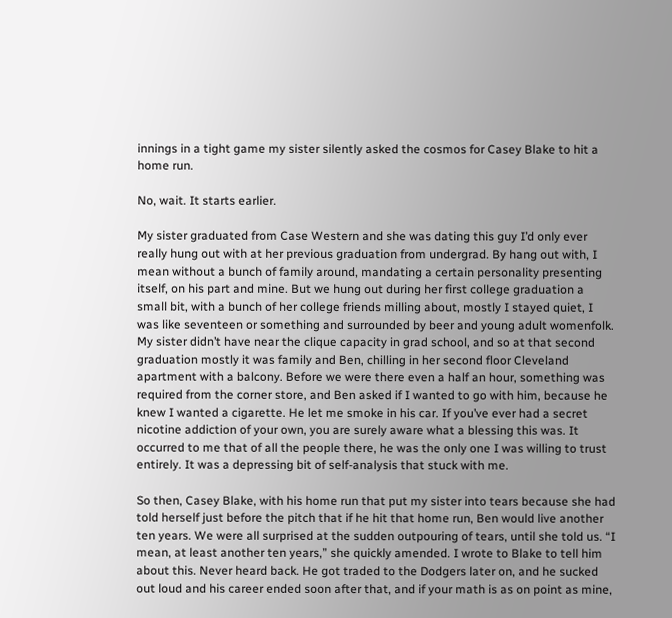innings in a tight game my sister silently asked the cosmos for Casey Blake to hit a home run.

No, wait. It starts earlier.

My sister graduated from Case Western and she was dating this guy I’d only ever really hung out with at her previous graduation from undergrad. By hang out with, I mean without a bunch of family around, mandating a certain personality presenting itself, on his part and mine. But we hung out during her first college graduation a small bit, with a bunch of her college friends milling about, mostly I stayed quiet, I was like seventeen or something and surrounded by beer and young adult womenfolk. My sister didn’t have near the clique capacity in grad school, and so at that second graduation mostly it was family and Ben, chilling in her second floor Cleveland apartment with a balcony. Before we were there even a half an hour, something was required from the corner store, and Ben asked if I wanted to go with him, because he knew I wanted a cigarette. He let me smoke in his car. If you’ve ever had a secret nicotine addiction of your own, you are surely aware what a blessing this was. It occurred to me that of all the people there, he was the only one I was willing to trust entirely. It was a depressing bit of self-analysis that stuck with me.

So then, Casey Blake, with his home run that put my sister into tears because she had told herself just before the pitch that if he hit that home run, Ben would live another ten years. We were all surprised at the sudden outpouring of tears, until she told us. “I mean, at least another ten years,” she quickly amended. I wrote to Blake to tell him about this. Never heard back. He got traded to the Dodgers later on, and he sucked out loud and his career ended soon after that, and if your math is as on point as mine,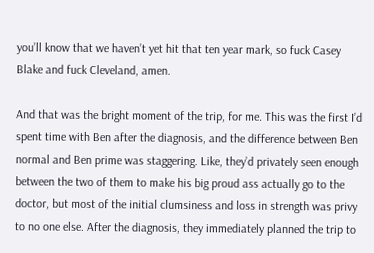you’ll know that we haven’t yet hit that ten year mark, so fuck Casey Blake and fuck Cleveland, amen.

And that was the bright moment of the trip, for me. This was the first I’d spent time with Ben after the diagnosis, and the difference between Ben normal and Ben prime was staggering. Like, they’d privately seen enough between the two of them to make his big proud ass actually go to the doctor, but most of the initial clumsiness and loss in strength was privy to no one else. After the diagnosis, they immediately planned the trip to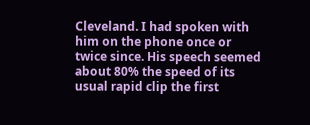Cleveland. I had spoken with him on the phone once or twice since. His speech seemed about 80% the speed of its usual rapid clip the first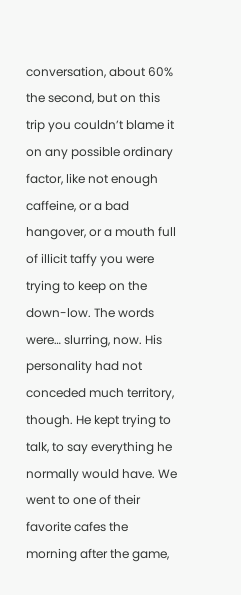conversation, about 60% the second, but on this trip you couldn’t blame it on any possible ordinary factor, like not enough caffeine, or a bad hangover, or a mouth full of illicit taffy you were trying to keep on the down-low. The words were… slurring, now. His personality had not conceded much territory, though. He kept trying to talk, to say everything he normally would have. We went to one of their favorite cafes the morning after the game,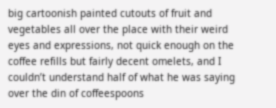big cartoonish painted cutouts of fruit and vegetables all over the place with their weird eyes and expressions, not quick enough on the coffee refills but fairly decent omelets, and I couldn’t understand half of what he was saying over the din of coffeespoons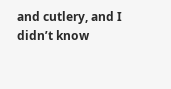and cutlery, and I didn’t know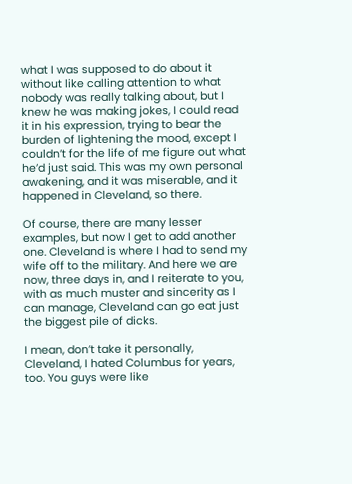what I was supposed to do about it without like calling attention to what nobody was really talking about, but I knew he was making jokes, I could read it in his expression, trying to bear the burden of lightening the mood, except I couldn’t for the life of me figure out what he’d just said. This was my own personal awakening, and it was miserable, and it happened in Cleveland, so there.

Of course, there are many lesser examples, but now I get to add another one. Cleveland is where I had to send my wife off to the military. And here we are now, three days in, and I reiterate to you, with as much muster and sincerity as I can manage, Cleveland can go eat just the biggest pile of dicks.

I mean, don’t take it personally, Cleveland, I hated Columbus for years, too. You guys were like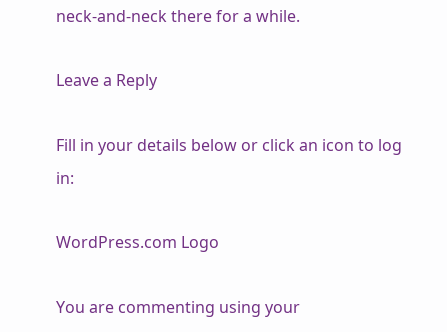neck-and-neck there for a while.

Leave a Reply

Fill in your details below or click an icon to log in:

WordPress.com Logo

You are commenting using your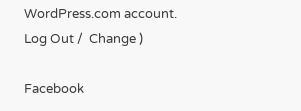WordPress.com account. Log Out /  Change )

Facebook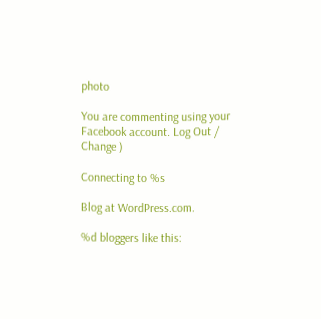photo

You are commenting using your Facebook account. Log Out /  Change )

Connecting to %s

Blog at WordPress.com.

%d bloggers like this: